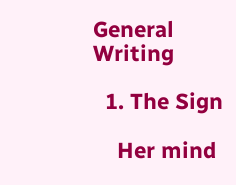General Writing

  1. The Sign

    Her mind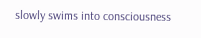slowly swims into consciousness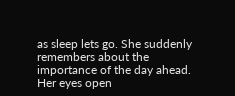as sleep lets go. She suddenly remembers about the importance of the day ahead. Her eyes open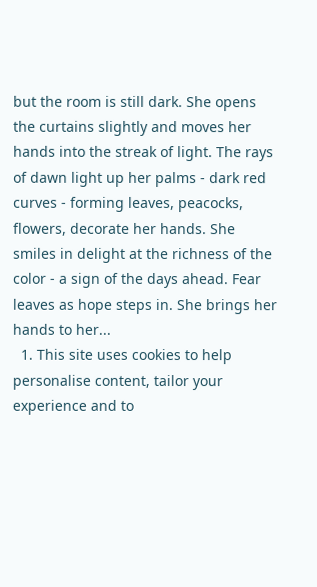but the room is still dark. She opens the curtains slightly and moves her hands into the streak of light. The rays of dawn light up her palms - dark red curves - forming leaves, peacocks, flowers, decorate her hands. She smiles in delight at the richness of the color - a sign of the days ahead. Fear leaves as hope steps in. She brings her hands to her...
  1. This site uses cookies to help personalise content, tailor your experience and to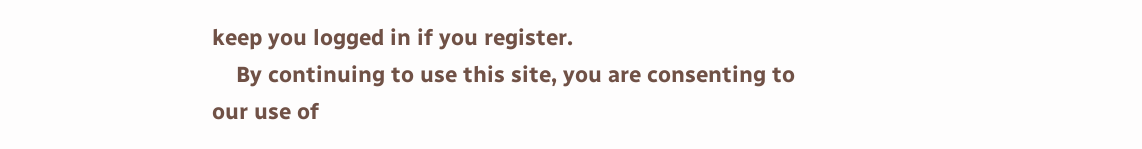keep you logged in if you register.
    By continuing to use this site, you are consenting to our use of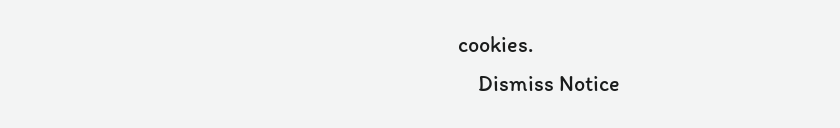cookies.
    Dismiss Notice